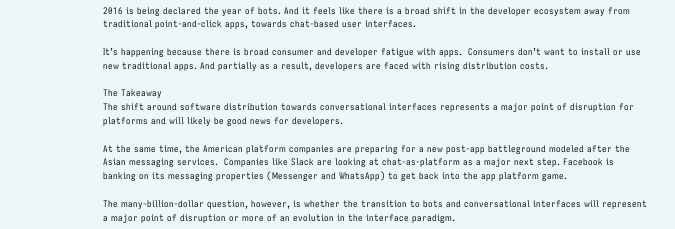2016 is being declared the year of bots. And it feels like there is a broad shift in the developer ecosystem away from traditional point-and-click apps, towards chat-based user interfaces.

It’s happening because there is broad consumer and developer fatigue with apps.  Consumers don’t want to install or use new traditional apps. And partially as a result, developers are faced with rising distribution costs.

The Takeaway
The shift around software distribution towards conversational interfaces represents a major point of disruption for platforms and will likely be good news for developers.

At the same time, the American platform companies are preparing for a new post-app battleground modeled after the Asian messaging services.  Companies like Slack are looking at chat-as-platform as a major next step. Facebook is banking on its messaging properties (Messenger and WhatsApp) to get back into the app platform game.

The many-billion-dollar question, however, is whether the transition to bots and conversational interfaces will represent a major point of disruption or more of an evolution in the interface paradigm.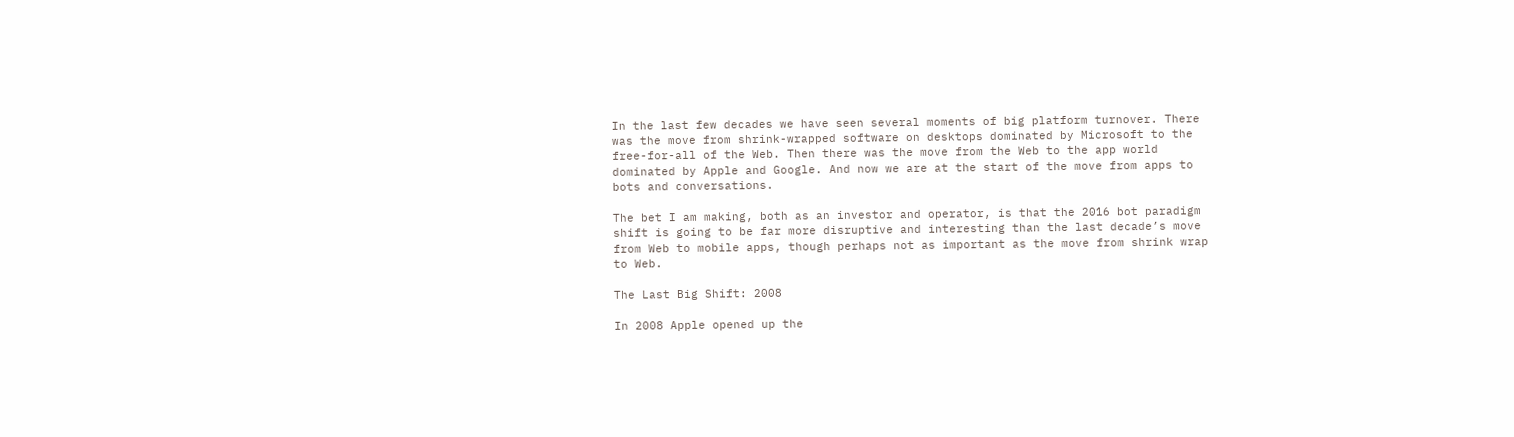In the last few decades we have seen several moments of big platform turnover. There was the move from shrink-wrapped software on desktops dominated by Microsoft to the free-for-all of the Web. Then there was the move from the Web to the app world dominated by Apple and Google. And now we are at the start of the move from apps to bots and conversations.

The bet I am making, both as an investor and operator, is that the 2016 bot paradigm shift is going to be far more disruptive and interesting than the last decade’s move from Web to mobile apps, though perhaps not as important as the move from shrink wrap to Web.

The Last Big Shift: 2008

In 2008 Apple opened up the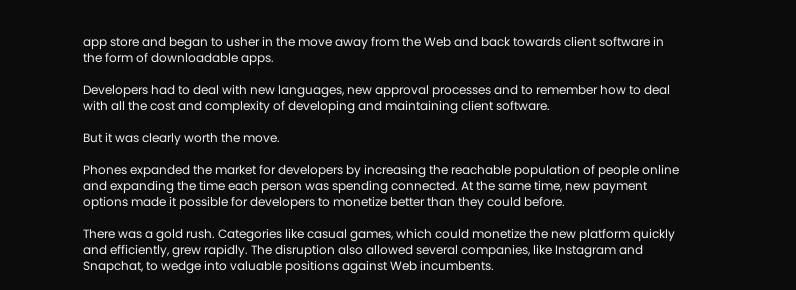app store and began to usher in the move away from the Web and back towards client software in the form of downloadable apps.

Developers had to deal with new languages, new approval processes and to remember how to deal with all the cost and complexity of developing and maintaining client software.

But it was clearly worth the move.

Phones expanded the market for developers by increasing the reachable population of people online and expanding the time each person was spending connected. At the same time, new payment options made it possible for developers to monetize better than they could before.

There was a gold rush. Categories like casual games, which could monetize the new platform quickly and efficiently, grew rapidly. The disruption also allowed several companies, like Instagram and Snapchat, to wedge into valuable positions against Web incumbents.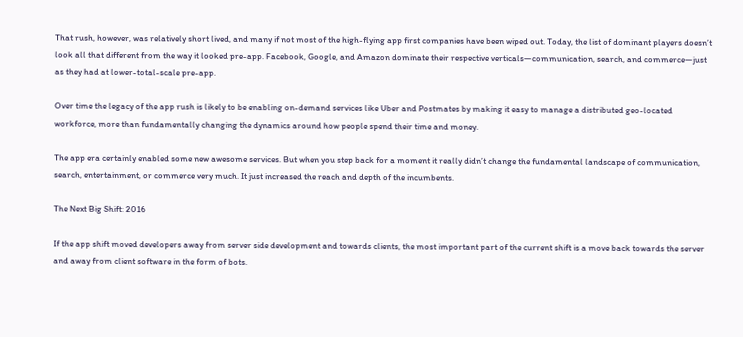That rush, however, was relatively short lived, and many if not most of the high-flying app first companies have been wiped out. Today, the list of dominant players doesn’t look all that different from the way it looked pre-app. Facebook, Google, and Amazon dominate their respective verticals—communication, search, and commerce—just as they had at lower-total-scale pre-app.

Over time the legacy of the app rush is likely to be enabling on-demand services like Uber and Postmates by making it easy to manage a distributed geo-located workforce, more than fundamentally changing the dynamics around how people spend their time and money.

The app era certainly enabled some new awesome services. But when you step back for a moment it really didn’t change the fundamental landscape of communication, search, entertainment, or commerce very much. It just increased the reach and depth of the incumbents.

The Next Big Shift: 2016

If the app shift moved developers away from server side development and towards clients, the most important part of the current shift is a move back towards the server and away from client software in the form of bots.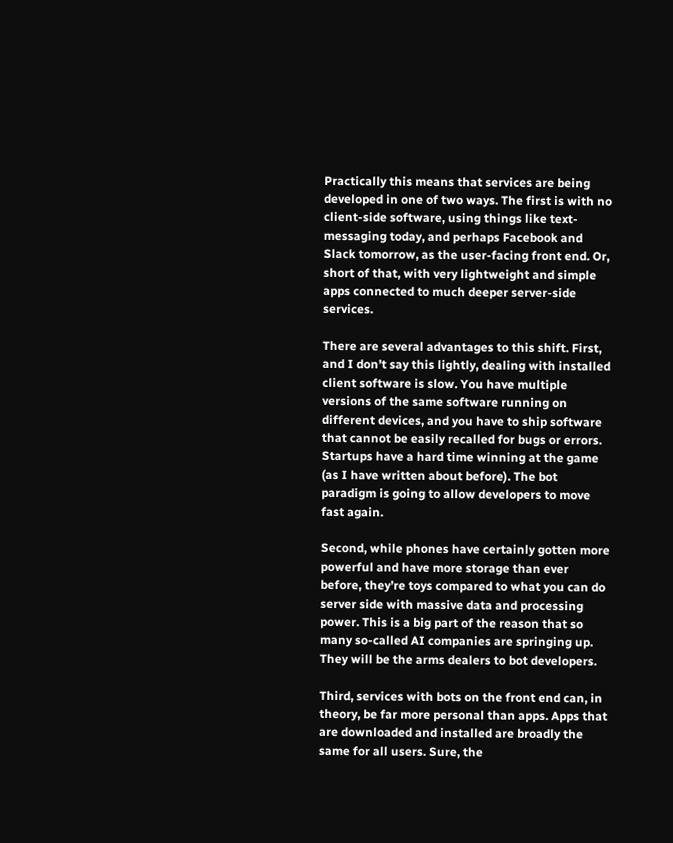Practically this means that services are being developed in one of two ways. The first is with no client-side software, using things like text-messaging today, and perhaps Facebook and Slack tomorrow, as the user-facing front end. Or, short of that, with very lightweight and simple apps connected to much deeper server-side services.

There are several advantages to this shift. First, and I don’t say this lightly, dealing with installed client software is slow. You have multiple versions of the same software running on different devices, and you have to ship software that cannot be easily recalled for bugs or errors. Startups have a hard time winning at the game (as I have written about before). The bot paradigm is going to allow developers to move fast again.

Second, while phones have certainly gotten more powerful and have more storage than ever before, they’re toys compared to what you can do server side with massive data and processing power. This is a big part of the reason that so many so-called AI companies are springing up. They will be the arms dealers to bot developers.

Third, services with bots on the front end can, in theory, be far more personal than apps. Apps that are downloaded and installed are broadly the same for all users. Sure, the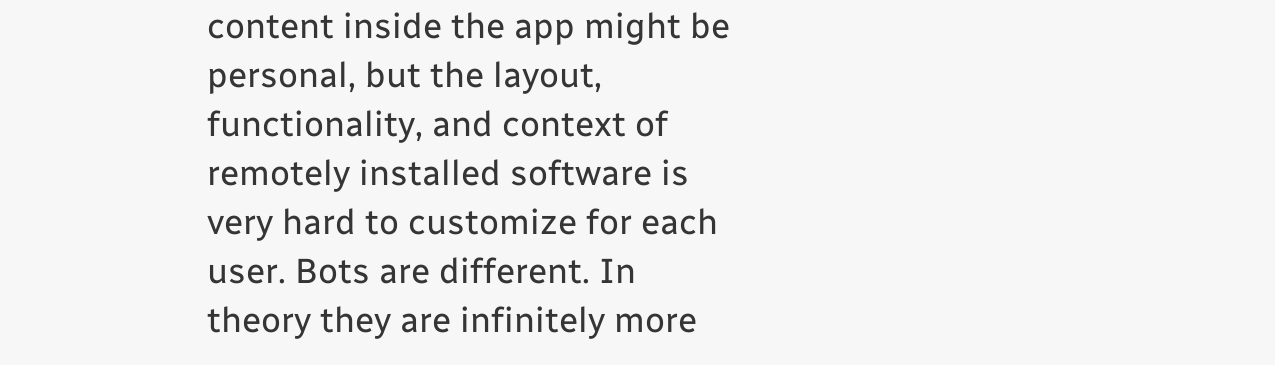content inside the app might be personal, but the layout, functionality, and context of remotely installed software is very hard to customize for each user. Bots are different. In theory they are infinitely more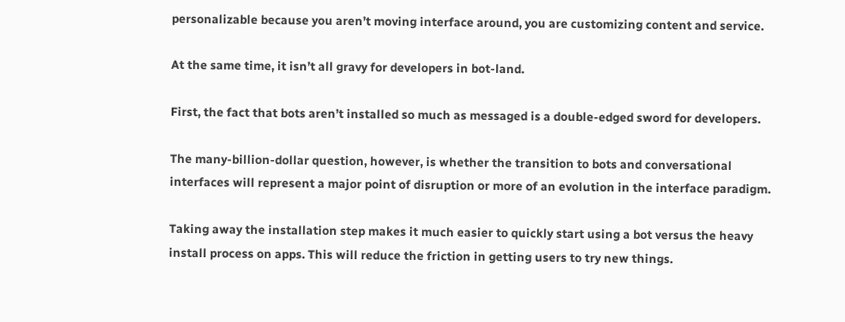personalizable because you aren’t moving interface around, you are customizing content and service.

At the same time, it isn’t all gravy for developers in bot-land.

First, the fact that bots aren’t installed so much as messaged is a double-edged sword for developers.

The many-billion-dollar question, however, is whether the transition to bots and conversational interfaces will represent a major point of disruption or more of an evolution in the interface paradigm.

Taking away the installation step makes it much easier to quickly start using a bot versus the heavy install process on apps. This will reduce the friction in getting users to try new things.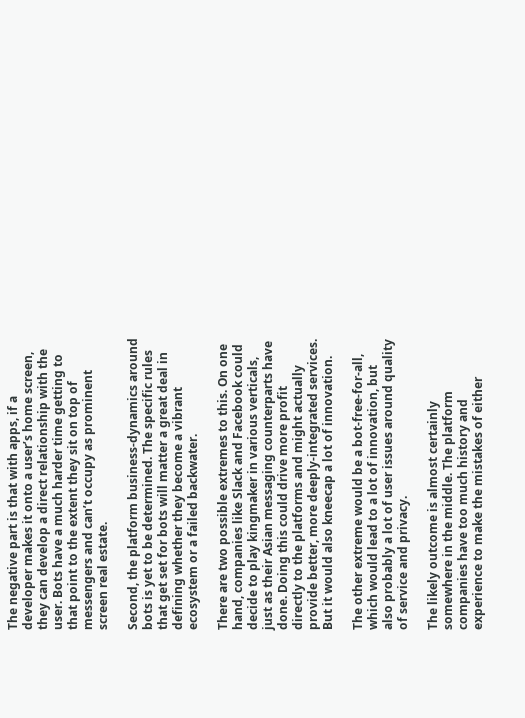The negative part is that with apps, if a developer makes it onto a user’s home screen, they can develop a direct relationship with the user. Bots have a much harder time getting to that point to the extent they sit on top of messengers and can’t occupy as prominent screen real estate.

Second, the platform business-dynamics around bots is yet to be determined. The specific rules that get set for bots will matter a great deal in defining whether they become a vibrant ecosystem or a failed backwater.

There are two possible extremes to this. On one hand, companies like Slack and Facebook could decide to play kingmaker in various verticals, just as their Asian messaging counterparts have done. Doing this could drive more profit directly to the platforms and might actually provide better, more deeply-integrated services. But it would also kneecap a lot of innovation.

The other extreme would be a bot-free-for-all, which would lead to a lot of innovation, but also probably a lot of user issues around quality of service and privacy.

The likely outcome is almost certainly somewhere in the middle. The platform companies have too much history and experience to make the mistakes of either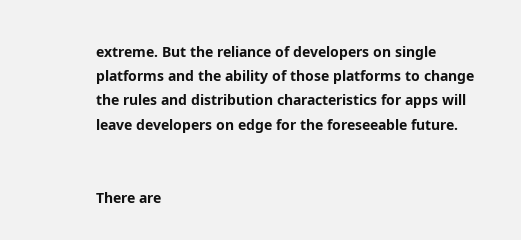extreme. But the reliance of developers on single platforms and the ability of those platforms to change the rules and distribution characteristics for apps will leave developers on edge for the foreseeable future.


There are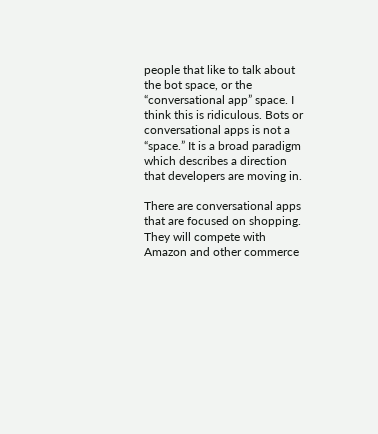people that like to talk about the bot space, or the “conversational app” space. I think this is ridiculous. Bots or conversational apps is not a “space.” It is a broad paradigm which describes a direction that developers are moving in.

There are conversational apps that are focused on shopping. They will compete with Amazon and other commerce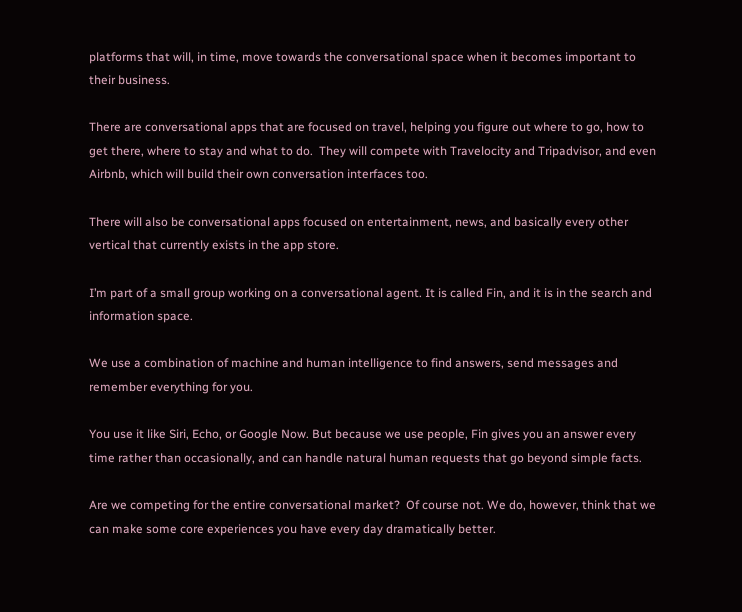platforms that will, in time, move towards the conversational space when it becomes important to their business.

There are conversational apps that are focused on travel, helping you figure out where to go, how to get there, where to stay and what to do.  They will compete with Travelocity and Tripadvisor, and even Airbnb, which will build their own conversation interfaces too.

There will also be conversational apps focused on entertainment, news, and basically every other vertical that currently exists in the app store.

I’m part of a small group working on a conversational agent. It is called Fin, and it is in the search and information space.

We use a combination of machine and human intelligence to find answers, send messages and remember everything for you.

You use it like Siri, Echo, or Google Now. But because we use people, Fin gives you an answer every time rather than occasionally, and can handle natural human requests that go beyond simple facts.

Are we competing for the entire conversational market?  Of course not. We do, however, think that we can make some core experiences you have every day dramatically better.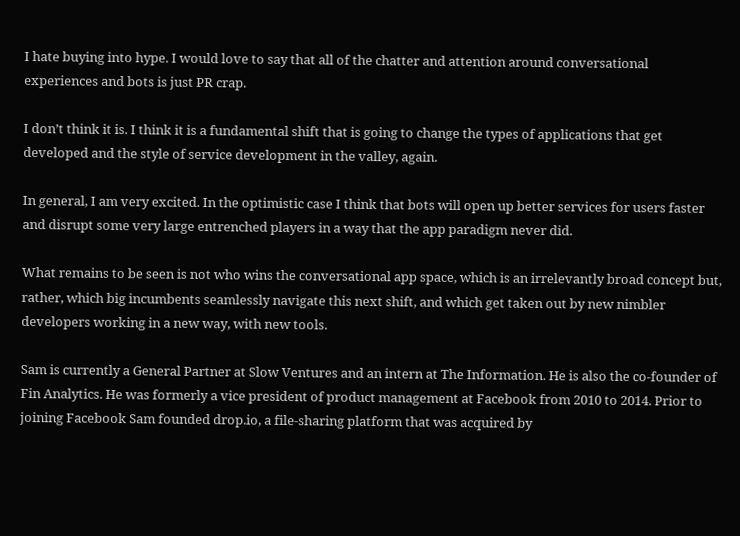I hate buying into hype. I would love to say that all of the chatter and attention around conversational experiences and bots is just PR crap.

I don’t think it is. I think it is a fundamental shift that is going to change the types of applications that get developed and the style of service development in the valley, again.

In general, I am very excited. In the optimistic case I think that bots will open up better services for users faster and disrupt some very large entrenched players in a way that the app paradigm never did.

What remains to be seen is not who wins the conversational app space, which is an irrelevantly broad concept but, rather, which big incumbents seamlessly navigate this next shift, and which get taken out by new nimbler developers working in a new way, with new tools.

Sam is currently a General Partner at Slow Ventures and an intern at The Information. He is also the co-founder of Fin Analytics. He was formerly a vice president of product management at Facebook from 2010 to 2014. Prior to joining Facebook Sam founded drop.io, a file-sharing platform that was acquired by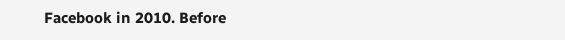Facebook in 2010. Before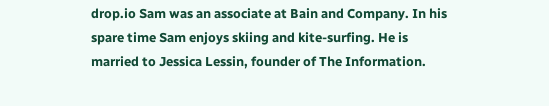drop.io Sam was an associate at Bain and Company. In his spare time Sam enjoys skiing and kite-surfing. He is married to Jessica Lessin, founder of The Information.